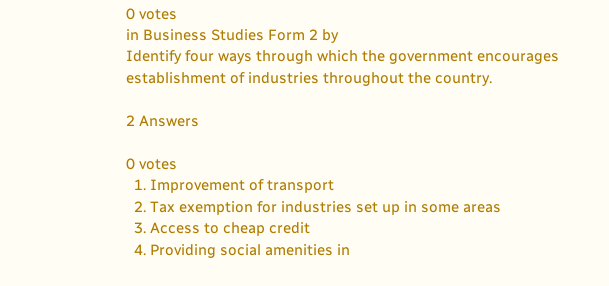0 votes
in Business Studies Form 2 by
Identify four ways through which the government encourages establishment of industries throughout the country.

2 Answers

0 votes
  1. Improvement of transport
  2. Tax exemption for industries set up in some areas
  3. Access to cheap credit
  4. Providing social amenities in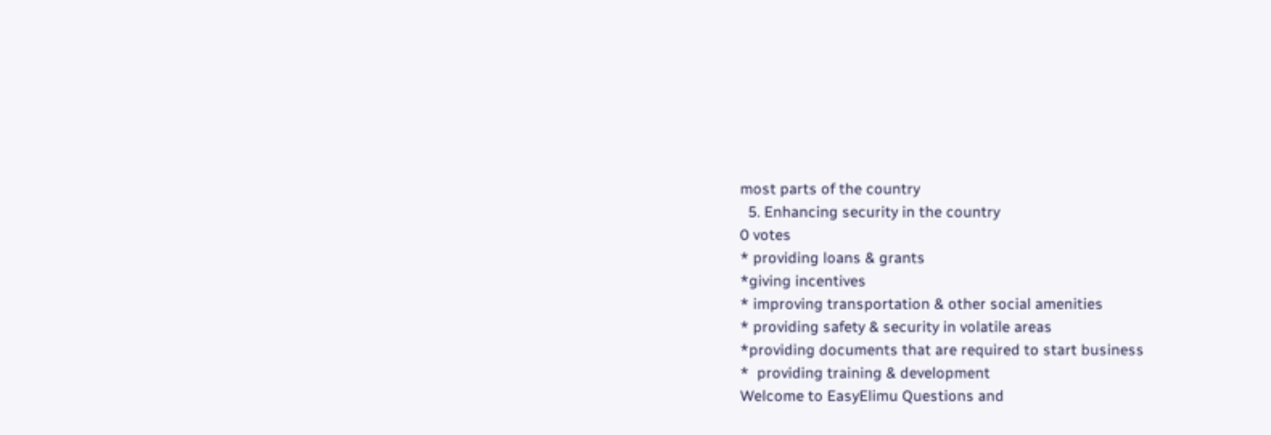most parts of the country
  5. Enhancing security in the country
0 votes
* providing loans & grants
*giving incentives
* improving transportation & other social amenities
* providing safety & security in volatile areas
*providing documents that are required to start business
*  providing training & development
Welcome to EasyElimu Questions and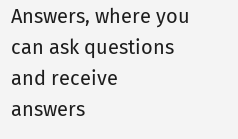Answers, where you can ask questions and receive answers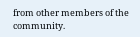from other members of the community.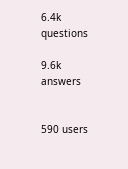6.4k questions

9.6k answers


590 users